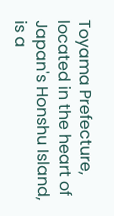Toyama Prefecture, located in the heart of Japan's Honshu Island, is a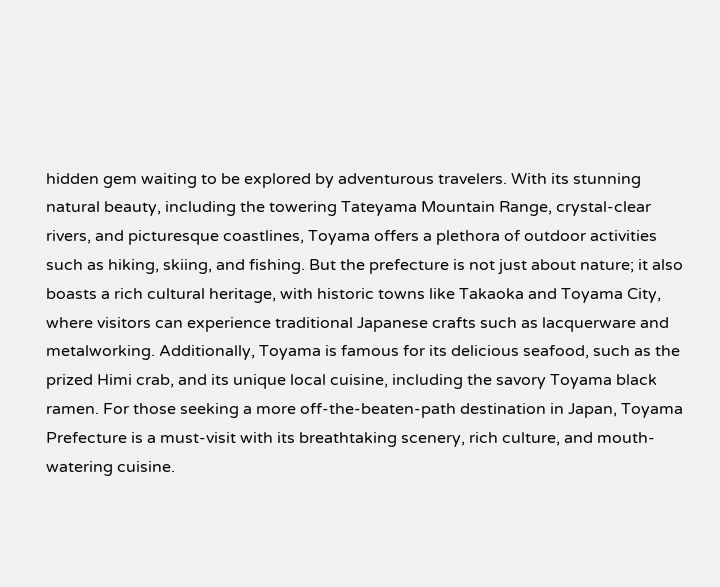hidden gem waiting to be explored by adventurous travelers. With its stunning natural beauty, including the towering Tateyama Mountain Range, crystal-clear rivers, and picturesque coastlines, Toyama offers a plethora of outdoor activities such as hiking, skiing, and fishing. But the prefecture is not just about nature; it also boasts a rich cultural heritage, with historic towns like Takaoka and Toyama City, where visitors can experience traditional Japanese crafts such as lacquerware and metalworking. Additionally, Toyama is famous for its delicious seafood, such as the prized Himi crab, and its unique local cuisine, including the savory Toyama black ramen. For those seeking a more off-the-beaten-path destination in Japan, Toyama Prefecture is a must-visit with its breathtaking scenery, rich culture, and mouth-watering cuisine.